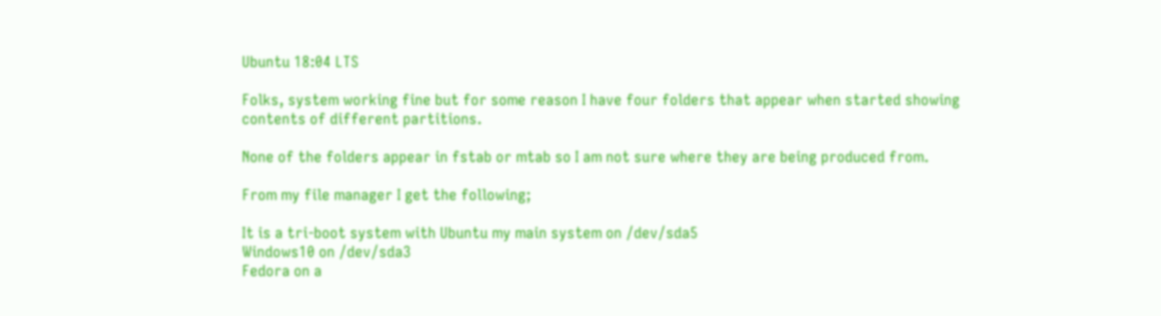Ubuntu 18:04 LTS

Folks, system working fine but for some reason I have four folders that appear when started showing contents of different partitions.

None of the folders appear in fstab or mtab so I am not sure where they are being produced from.

From my file manager I get the following;

It is a tri-boot system with Ubuntu my main system on /dev/sda5
Windows10 on /dev/sda3
Fedora on a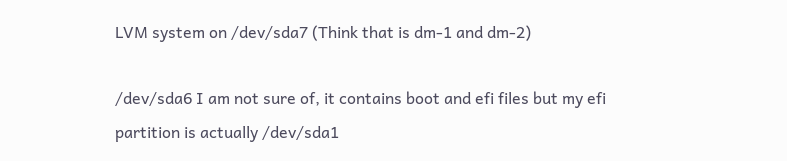LVM system on /dev/sda7 (Think that is dm-1 and dm-2)

/dev/sda6 I am not sure of, it contains boot and efi files but my efi partition is actually /dev/sda1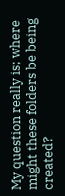My question really is; where might these folders be being created?